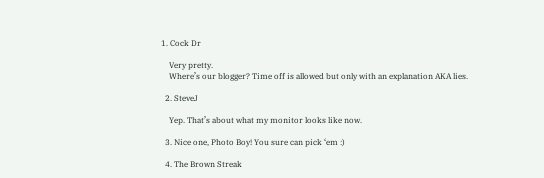1. Cock Dr

    Very pretty.
    Where’s our blogger? Time off is allowed but only with an explanation AKA lies.

  2. SteveJ

    Yep. That’s about what my monitor looks like now.

  3. Nice one, Photo Boy! You sure can pick ‘em :)

  4. The Brown Streak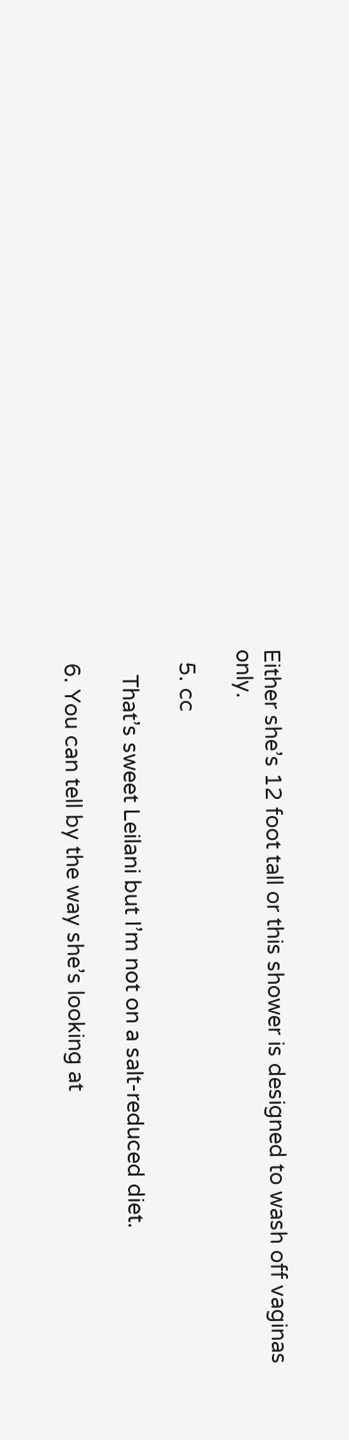Either she’s 12 foot tall or this shower is designed to wash off vaginas only.

  5. cc

    That’s sweet Leilani but I’m not on a salt-reduced diet.

  6. You can tell by the way she’s looking at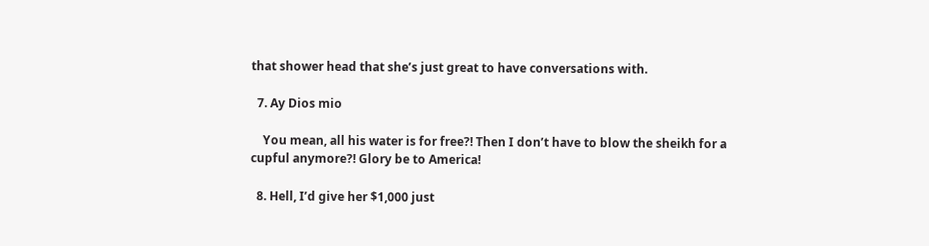that shower head that she’s just great to have conversations with.

  7. Ay Dios mio

    You mean, all his water is for free?! Then I don’t have to blow the sheikh for a cupful anymore?! Glory be to America!

  8. Hell, I’d give her $1,000 just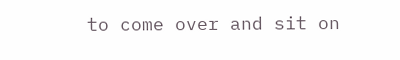to come over and sit on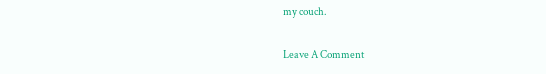my couch.

Leave A Comment